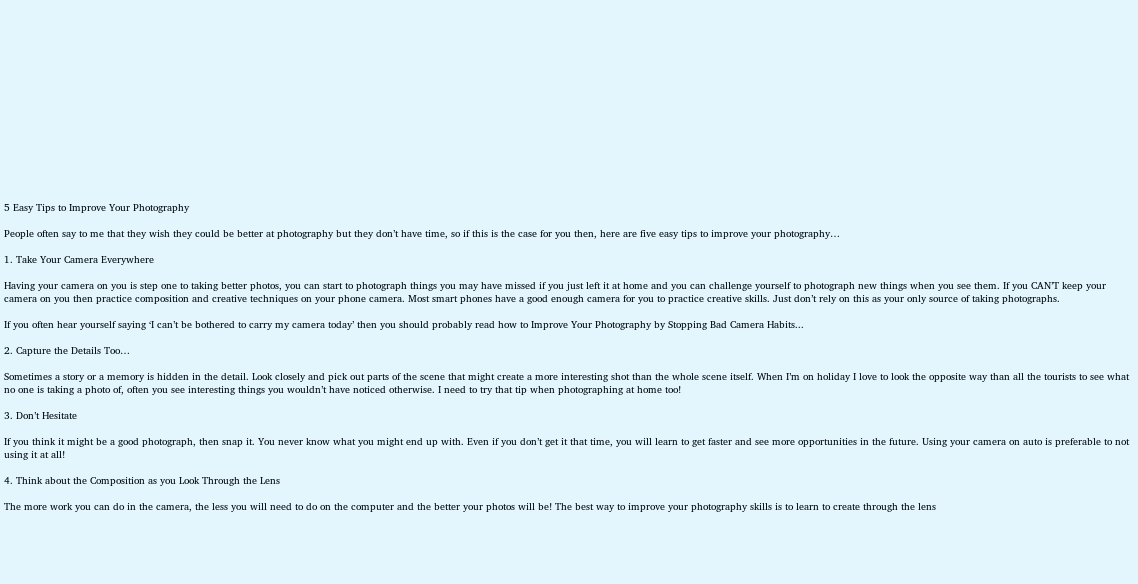5 Easy Tips to Improve Your Photography

People often say to me that they wish they could be better at photography but they don’t have time, so if this is the case for you then, here are five easy tips to improve your photography…

1. Take Your Camera Everywhere

Having your camera on you is step one to taking better photos, you can start to photograph things you may have missed if you just left it at home and you can challenge yourself to photograph new things when you see them. If you CAN’T keep your camera on you then practice composition and creative techniques on your phone camera. Most smart phones have a good enough camera for you to practice creative skills. Just don’t rely on this as your only source of taking photographs.

If you often hear yourself saying ‘I can’t be bothered to carry my camera today’ then you should probably read how to Improve Your Photography by Stopping Bad Camera Habits...

2. Capture the Details Too…

Sometimes a story or a memory is hidden in the detail. Look closely and pick out parts of the scene that might create a more interesting shot than the whole scene itself. When I’m on holiday I love to look the opposite way than all the tourists to see what no one is taking a photo of, often you see interesting things you wouldn’t have noticed otherwise. I need to try that tip when photographing at home too!

3. Don’t Hesitate

If you think it might be a good photograph, then snap it. You never know what you might end up with. Even if you don’t get it that time, you will learn to get faster and see more opportunities in the future. Using your camera on auto is preferable to not using it at all!

4. Think about the Composition as you Look Through the Lens

The more work you can do in the camera, the less you will need to do on the computer and the better your photos will be! The best way to improve your photography skills is to learn to create through the lens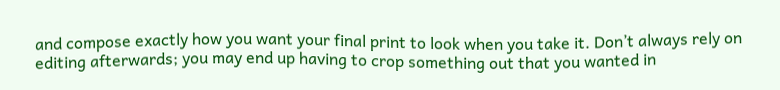and compose exactly how you want your final print to look when you take it. Don’t always rely on editing afterwards; you may end up having to crop something out that you wanted in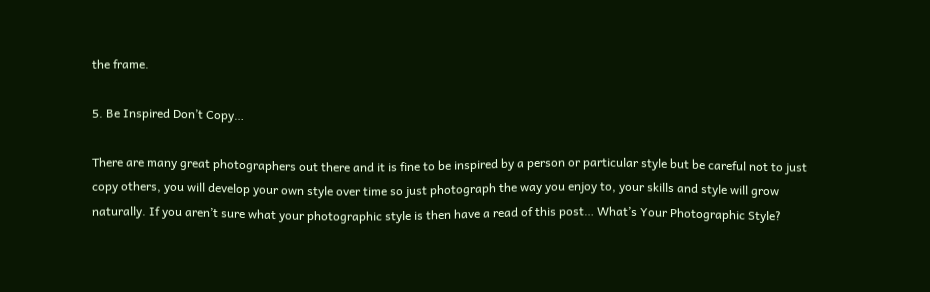the frame.

5. Be Inspired Don’t Copy…

There are many great photographers out there and it is fine to be inspired by a person or particular style but be careful not to just copy others, you will develop your own style over time so just photograph the way you enjoy to, your skills and style will grow naturally. If you aren’t sure what your photographic style is then have a read of this post… What’s Your Photographic Style?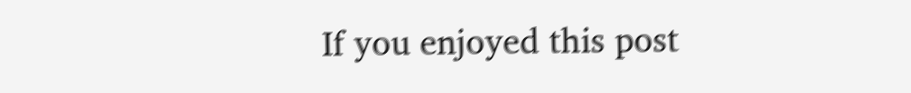If you enjoyed this post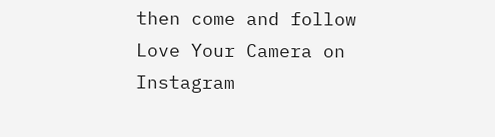then come and follow Love Your Camera on Instagram